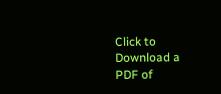Click to Download a PDF of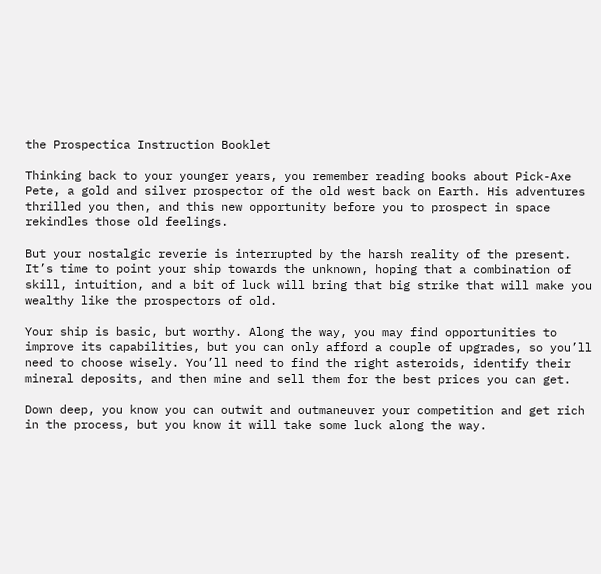the Prospectica Instruction Booklet

Thinking back to your younger years, you remember reading books about Pick-Axe Pete, a gold and silver prospector of the old west back on Earth. His adventures thrilled you then, and this new opportunity before you to prospect in space rekindles those old feelings.

But your nostalgic reverie is interrupted by the harsh reality of the present. It’s time to point your ship towards the unknown, hoping that a combination of skill, intuition, and a bit of luck will bring that big strike that will make you wealthy like the prospectors of old.

Your ship is basic, but worthy. Along the way, you may find opportunities to improve its capabilities, but you can only afford a couple of upgrades, so you’ll need to choose wisely. You’ll need to find the right asteroids, identify their mineral deposits, and then mine and sell them for the best prices you can get.

Down deep, you know you can outwit and outmaneuver your competition and get rich in the process, but you know it will take some luck along the way.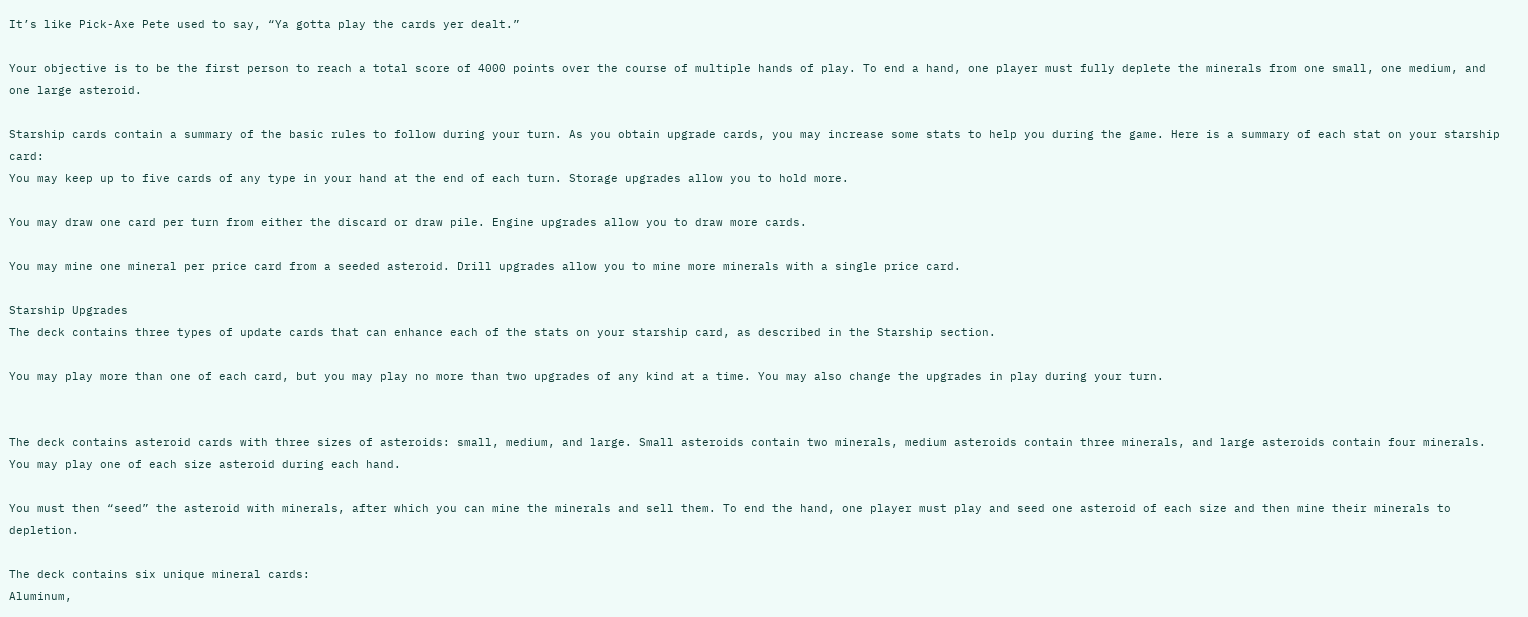It’s like Pick-Axe Pete used to say, “Ya gotta play the cards yer dealt.”

Your objective is to be the first person to reach a total score of 4000 points over the course of multiple hands of play. To end a hand, one player must fully deplete the minerals from one small, one medium, and one large asteroid.

Starship cards contain a summary of the basic rules to follow during your turn. As you obtain upgrade cards, you may increase some stats to help you during the game. Here is a summary of each stat on your starship card:
You may keep up to five cards of any type in your hand at the end of each turn. Storage upgrades allow you to hold more.

You may draw one card per turn from either the discard or draw pile. Engine upgrades allow you to draw more cards.

You may mine one mineral per price card from a seeded asteroid. Drill upgrades allow you to mine more minerals with a single price card.

Starship Upgrades
The deck contains three types of update cards that can enhance each of the stats on your starship card, as described in the Starship section.

You may play more than one of each card, but you may play no more than two upgrades of any kind at a time. You may also change the upgrades in play during your turn.


The deck contains asteroid cards with three sizes of asteroids: small, medium, and large. Small asteroids contain two minerals, medium asteroids contain three minerals, and large asteroids contain four minerals. You may play one of each size asteroid during each hand.

You must then “seed” the asteroid with minerals, after which you can mine the minerals and sell them. To end the hand, one player must play and seed one asteroid of each size and then mine their minerals to depletion.

The deck contains six unique mineral cards:
Aluminum,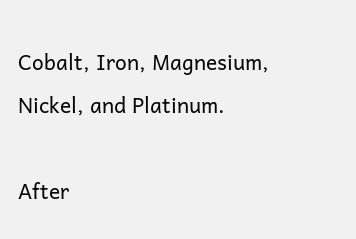Cobalt, Iron, Magnesium, Nickel, and Platinum.

After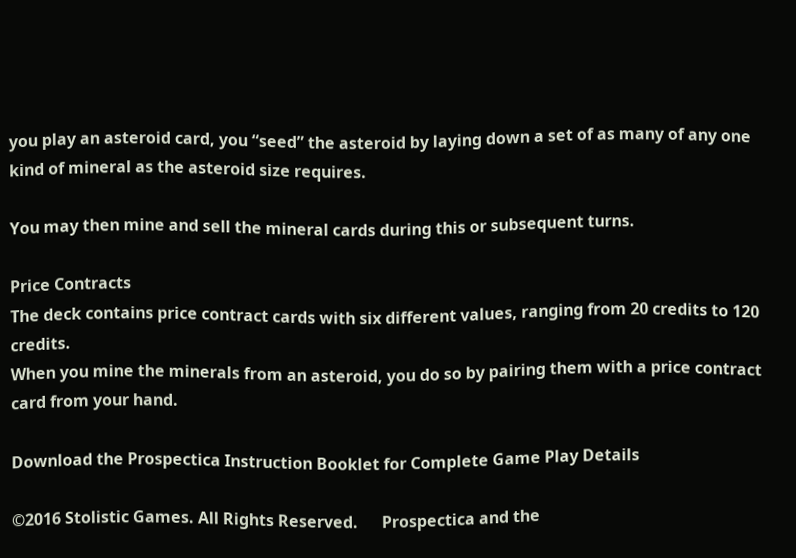you play an asteroid card, you “seed” the asteroid by laying down a set of as many of any one kind of mineral as the asteroid size requires.

You may then mine and sell the mineral cards during this or subsequent turns.

Price Contracts
The deck contains price contract cards with six different values, ranging from 20 credits to 120 credits.
When you mine the minerals from an asteroid, you do so by pairing them with a price contract card from your hand.

Download the Prospectica Instruction Booklet for Complete Game Play Details

©2016 Stolistic Games. All Rights Reserved.      Prospectica and the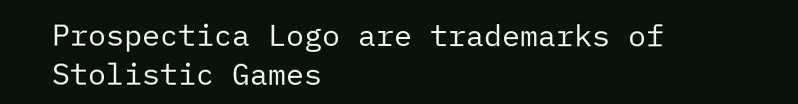Prospectica Logo are trademarks of Stolistic Games